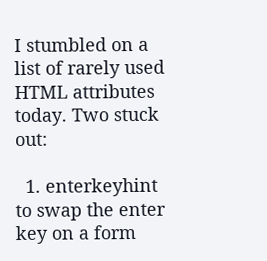I stumbled on a list of rarely used HTML attributes today. Two stuck out:

  1. enterkeyhint to swap the enter key on a form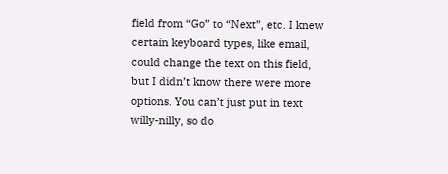field from “Go” to “Next”, etc. I knew certain keyboard types, like email, could change the text on this field, but I didn’t know there were more options. You can’t just put in text willy-nilly, so do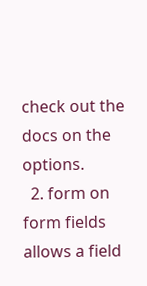check out the docs on the options.
  2. form on form fields allows a field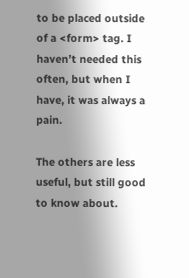to be placed outside of a <form> tag. I haven’t needed this often, but when I have, it was always a pain.

The others are less useful, but still good to know about.